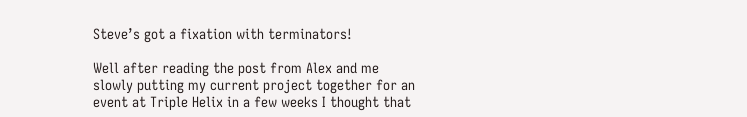Steve’s got a fixation with terminators!

Well after reading the post from Alex and me slowly putting my current project together for an event at Triple Helix in a few weeks I thought that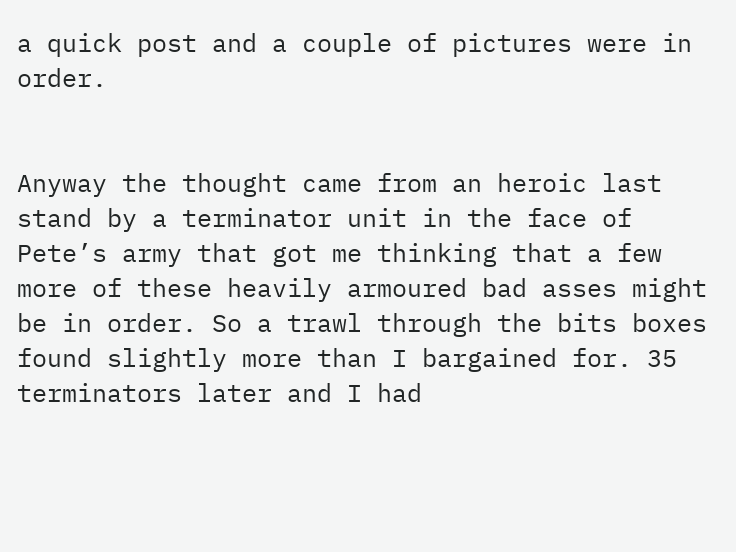a quick post and a couple of pictures were in order.


Anyway the thought came from an heroic last stand by a terminator unit in the face of Pete’s army that got me thinking that a few more of these heavily armoured bad asses might be in order. So a trawl through the bits boxes found slightly more than I bargained for. 35 terminators later and I had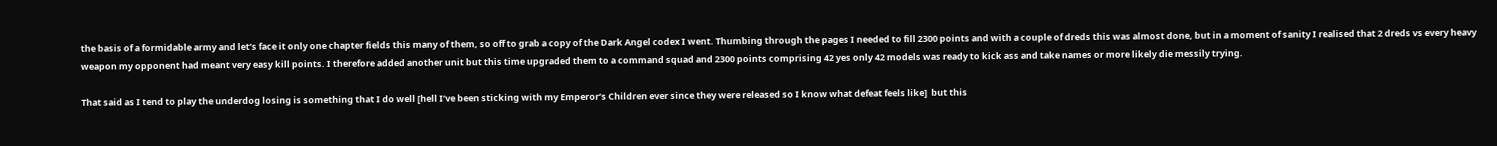the basis of a formidable army and let’s face it only one chapter fields this many of them, so off to grab a copy of the Dark Angel codex I went. Thumbing through the pages I needed to fill 2300 points and with a couple of dreds this was almost done, but in a moment of sanity I realised that 2 dreds vs every heavy weapon my opponent had meant very easy kill points. I therefore added another unit but this time upgraded them to a command squad and 2300 points comprising 42 yes only 42 models was ready to kick ass and take names or more likely die messily trying.

That said as I tend to play the underdog losing is something that I do well [hell I’ve been sticking with my Emperor’s Children ever since they were released so I know what defeat feels like]  but this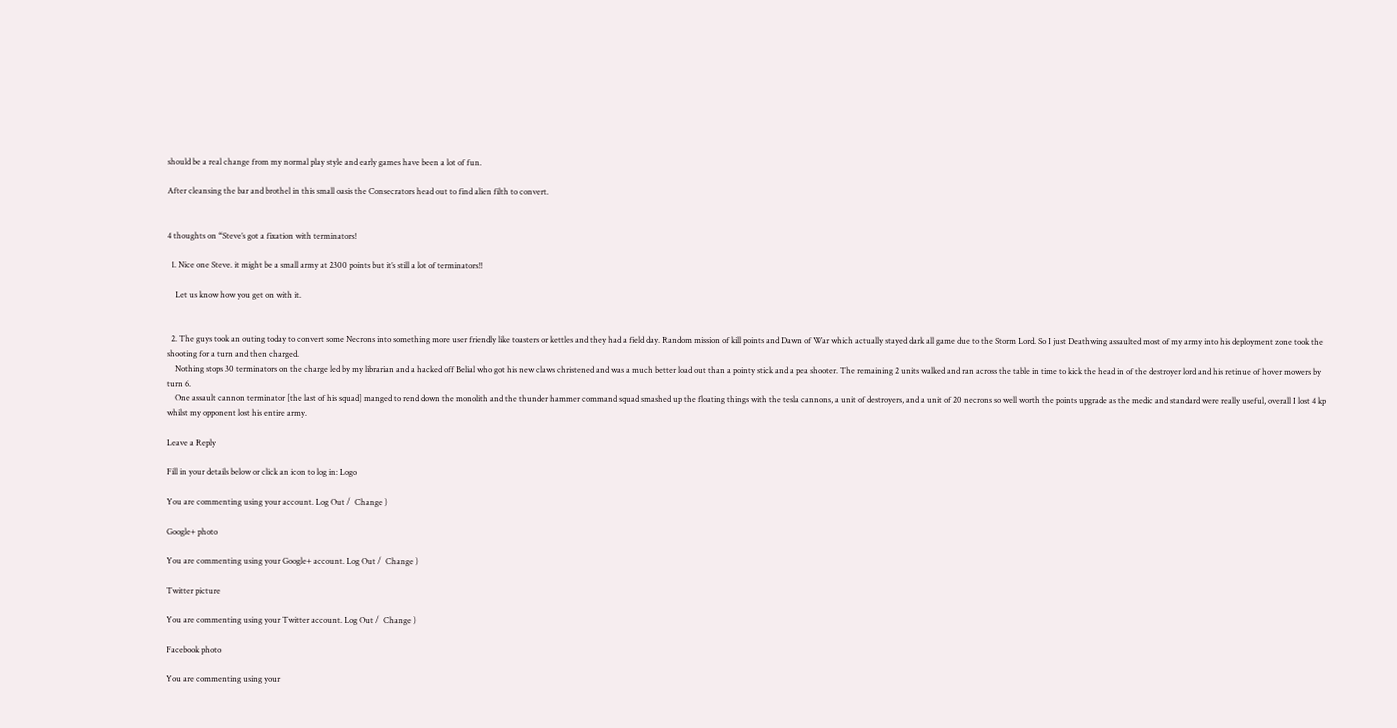should be a real change from my normal play style and early games have been a lot of fun.

After cleansing the bar and brothel in this small oasis the Consecrators head out to find alien filth to convert.


4 thoughts on “Steve’s got a fixation with terminators!

  1. Nice one Steve. it might be a small army at 2300 points but it’s still a lot of terminators!!

    Let us know how you get on with it.


  2. The guys took an outing today to convert some Necrons into something more user friendly like toasters or kettles and they had a field day. Random mission of kill points and Dawn of War which actually stayed dark all game due to the Storm Lord. So I just Deathwing assaulted most of my army into his deployment zone took the shooting for a turn and then charged.
    Nothing stops 30 terminators on the charge led by my librarian and a hacked off Belial who got his new claws christened and was a much better load out than a pointy stick and a pea shooter. The remaining 2 units walked and ran across the table in time to kick the head in of the destroyer lord and his retinue of hover mowers by turn 6.
    One assault cannon terminator [the last of his squad] manged to rend down the monolith and the thunder hammer command squad smashed up the floating things with the tesla cannons, a unit of destroyers, and a unit of 20 necrons so well worth the points upgrade as the medic and standard were really useful, overall I lost 4 kp whilst my opponent lost his entire army.

Leave a Reply

Fill in your details below or click an icon to log in: Logo

You are commenting using your account. Log Out /  Change )

Google+ photo

You are commenting using your Google+ account. Log Out /  Change )

Twitter picture

You are commenting using your Twitter account. Log Out /  Change )

Facebook photo

You are commenting using your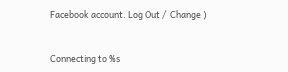Facebook account. Log Out /  Change )


Connecting to %s